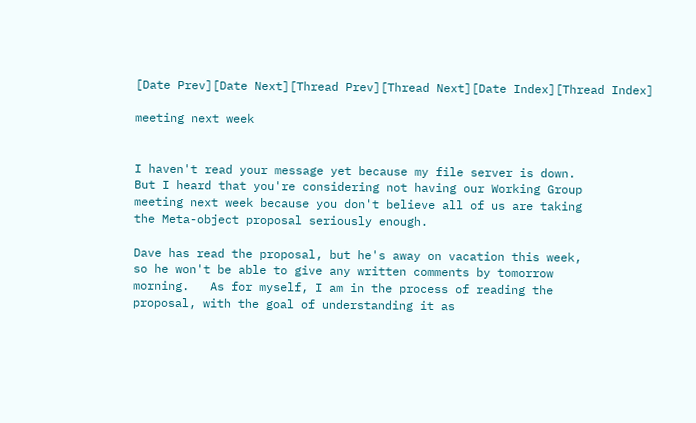[Date Prev][Date Next][Thread Prev][Thread Next][Date Index][Thread Index]

meeting next week


I haven't read your message yet because my file server is down.
But I heard that you're considering not having our Working Group
meeting next week because you don't believe all of us are taking
the Meta-object proposal seriously enough.

Dave has read the proposal, but he's away on vacation this week,
so he won't be able to give any written comments by tomorrow
morning.   As for myself, I am in the process of reading the
proposal, with the goal of understanding it as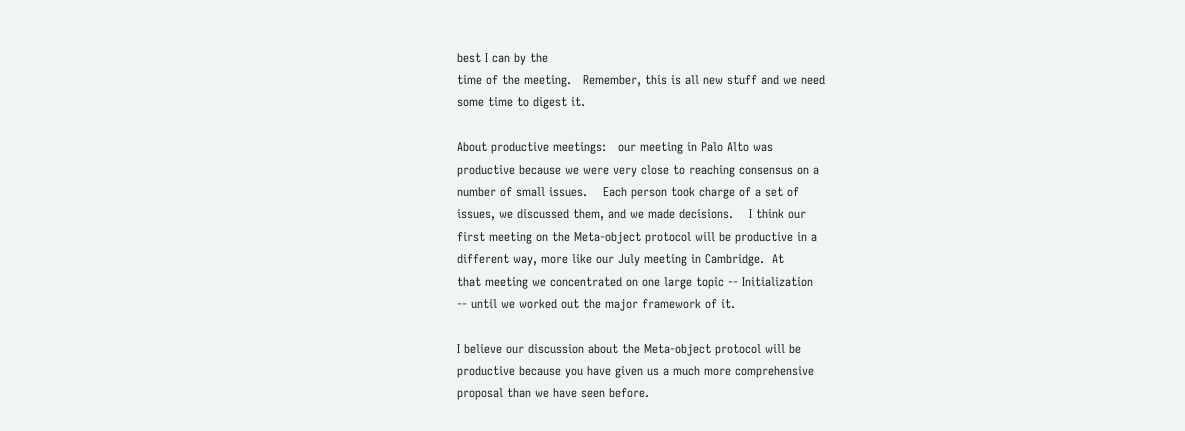best I can by the
time of the meeting.   Remember, this is all new stuff and we need
some time to digest it.

About productive meetings:   our meeting in Palo Alto was
productive because we were very close to reaching consensus on a
number of small issues.    Each person took charge of a set of
issues, we discussed them, and we made decisions.    I think our
first meeting on the Meta-object protocol will be productive in a
different way, more like our July meeting in Cambridge.  At
that meeting we concentrated on one large topic -- Initialization
-- until we worked out the major framework of it.

I believe our discussion about the Meta-object protocol will be
productive because you have given us a much more comprehensive
proposal than we have seen before.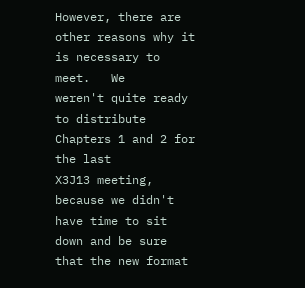However, there are other reasons why it is necessary to meet.   We
weren't quite ready to distribute Chapters 1 and 2 for the last
X3J13 meeting, because we didn't have time to sit down and be sure
that the new format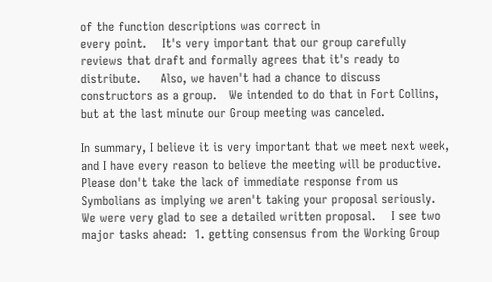of the function descriptions was correct in
every point.    It's very important that our group carefully
reviews that draft and formally agrees that it's ready to
distribute.     Also, we haven't had a chance to discuss
constructors as a group.   We intended to do that in Fort Collins,
but at the last minute our Group meeting was canceled.

In summary, I believe it is very important that we meet next week,
and I have every reason to believe the meeting will be productive.
Please don't take the lack of immediate response from us
Symbolians as implying we aren't taking your proposal seriously.
We were very glad to see a detailed written proposal.    I see two
major tasks ahead:  1. getting consensus from the Working Group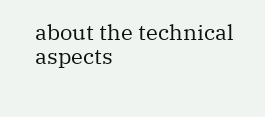about the technical aspects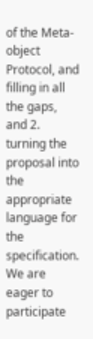of the Meta-object Protocol, and
filling in all the gaps, and 2.  turning the proposal into the
appropriate language for the specification.    We are eager to
participate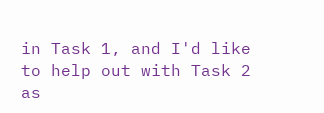in Task 1, and I'd like to help out with Task 2 as